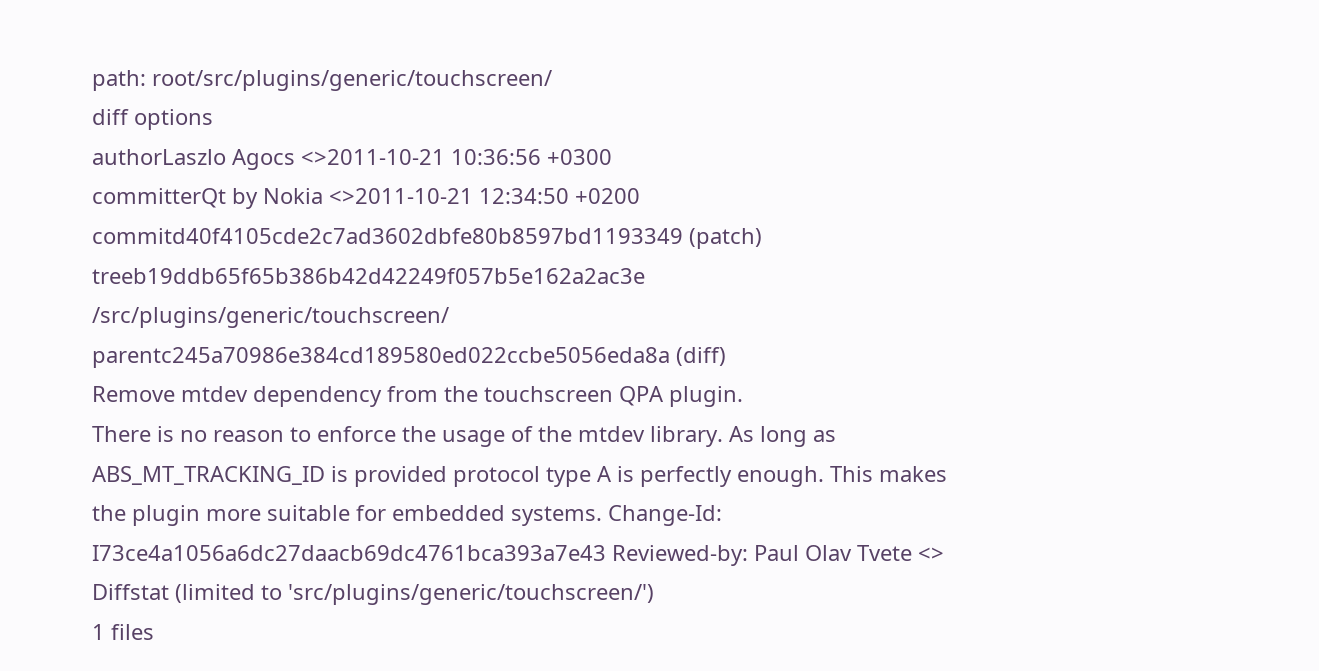path: root/src/plugins/generic/touchscreen/
diff options
authorLaszlo Agocs <>2011-10-21 10:36:56 +0300
committerQt by Nokia <>2011-10-21 12:34:50 +0200
commitd40f4105cde2c7ad3602dbfe80b8597bd1193349 (patch)
treeb19ddb65f65b386b42d42249f057b5e162a2ac3e /src/plugins/generic/touchscreen/
parentc245a70986e384cd189580ed022ccbe5056eda8a (diff)
Remove mtdev dependency from the touchscreen QPA plugin.
There is no reason to enforce the usage of the mtdev library. As long as ABS_MT_TRACKING_ID is provided protocol type A is perfectly enough. This makes the plugin more suitable for embedded systems. Change-Id: I73ce4a1056a6dc27daacb69dc4761bca393a7e43 Reviewed-by: Paul Olav Tvete <>
Diffstat (limited to 'src/plugins/generic/touchscreen/')
1 files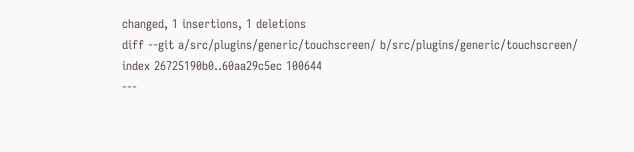changed, 1 insertions, 1 deletions
diff --git a/src/plugins/generic/touchscreen/ b/src/plugins/generic/touchscreen/
index 26725190b0..60aa29c5ec 100644
---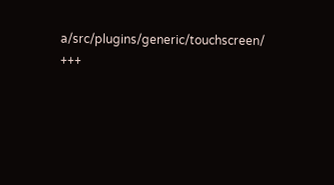a/src/plugins/generic/touchscreen/
+++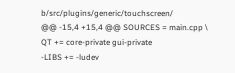b/src/plugins/generic/touchscreen/
@@ -15,4 +15,4 @@ SOURCES = main.cpp \
QT += core-private gui-private
-LIBS += -ludev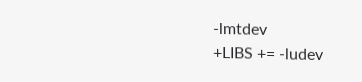-lmtdev
+LIBS += -ludev